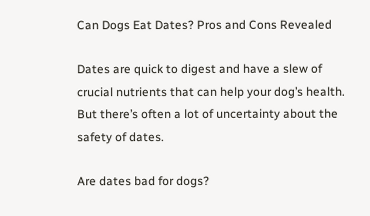Can Dogs Eat Dates? Pros and Cons Revealed

Dates are quick to digest and have a slew of crucial nutrients that can help your dog’s health. But there’s often a lot of uncertainty about the safety of dates.

Are dates bad for dogs?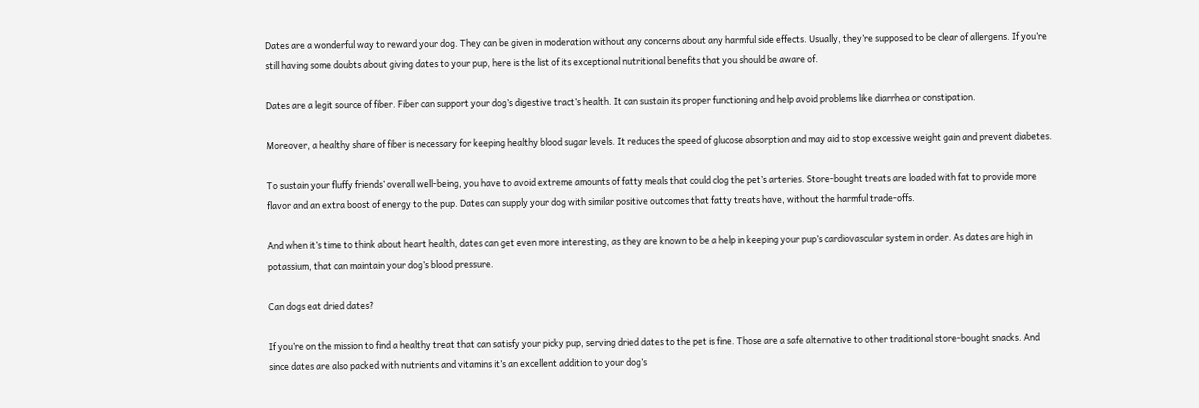Dates are a wonderful way to reward your dog. They can be given in moderation without any concerns about any harmful side effects. Usually, they’re supposed to be clear of allergens. If you’re still having some doubts about giving dates to your pup, here is the list of its exceptional nutritional benefits that you should be aware of.

Dates are a legit source of fiber. Fiber can support your dog’s digestive tract’s health. It can sustain its proper functioning and help avoid problems like diarrhea or constipation.

Moreover, a healthy share of fiber is necessary for keeping healthy blood sugar levels. It reduces the speed of glucose absorption and may aid to stop excessive weight gain and prevent diabetes.

To sustain your fluffy friends’ overall well-being, you have to avoid extreme amounts of fatty meals that could clog the pet’s arteries. Store-bought treats are loaded with fat to provide more flavor and an extra boost of energy to the pup. Dates can supply your dog with similar positive outcomes that fatty treats have, without the harmful trade-offs.

And when it’s time to think about heart health, dates can get even more interesting, as they are known to be a help in keeping your pup’s cardiovascular system in order. As dates are high in potassium, that can maintain your dog’s blood pressure.

Can dogs eat dried dates?

If you’re on the mission to find a healthy treat that can satisfy your picky pup, serving dried dates to the pet is fine. Those are a safe alternative to other traditional store-bought snacks. And since dates are also packed with nutrients and vitamins it’s an excellent addition to your dog’s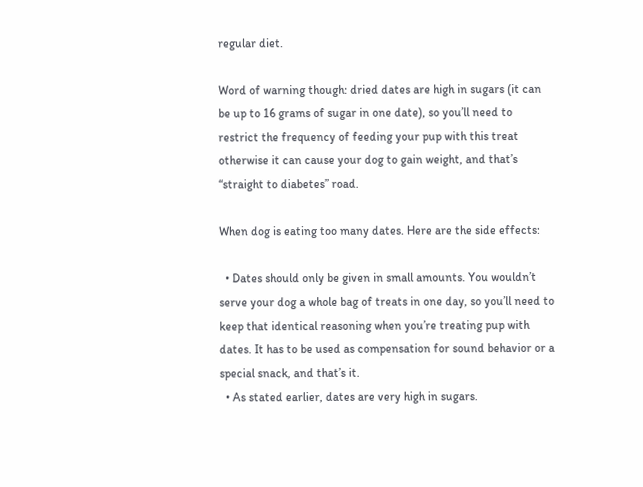regular diet.

Word of warning though: dried dates are high in sugars (it can be up to 16 grams of sugar in one date), so you’ll need to restrict the frequency of feeding your pup with this treat otherwise it can cause your dog to gain weight, and that’s “straight to diabetes” road.

When dog is eating too many dates. Here are the side effects:

  • Dates should only be given in small amounts. You wouldn’t serve your dog a whole bag of treats in one day, so you’ll need to keep that identical reasoning when you’re treating pup with dates. It has to be used as compensation for sound behavior or a special snack, and that’s it.
  • As stated earlier, dates are very high in sugars.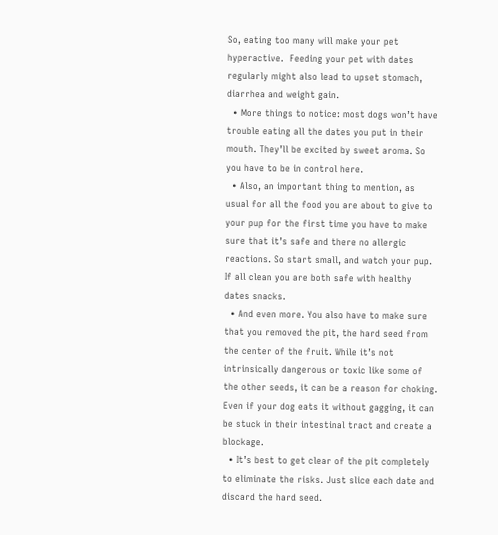So, eating too many will make your pet hyperactive.  Feeding your pet with dates regularly might also lead to upset stomach, diarrhea and weight gain.
  • More things to notice: most dogs won’t have trouble eating all the dates you put in their mouth. They’ll be excited by sweet aroma. So you have to be in control here.
  • Also, an important thing to mention, as usual for all the food you are about to give to your pup for the first time you have to make sure that it’s safe and there no allergic reactions. So start small, and watch your pup. If all clean you are both safe with healthy dates snacks.
  • And even more. You also have to make sure that you removed the pit, the hard seed from the center of the fruit. While it’s not intrinsically dangerous or toxic like some of the other seeds, it can be a reason for choking. Even if your dog eats it without gagging, it can be stuck in their intestinal tract and create a blockage.
  • It’s best to get clear of the pit completely to eliminate the risks. Just slice each date and discard the hard seed.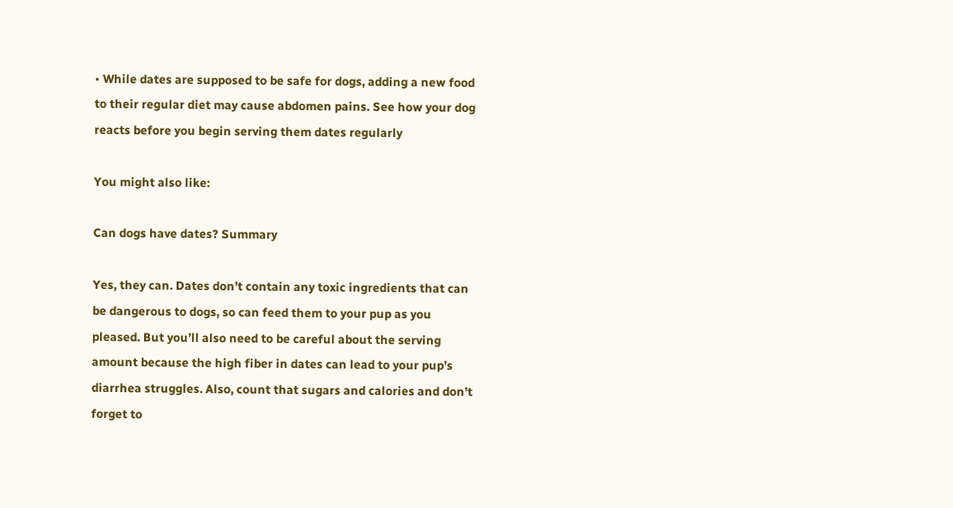• While dates are supposed to be safe for dogs, adding a new food to their regular diet may cause abdomen pains. See how your dog reacts before you begin serving them dates regularly

You might also like:

Can dogs have dates? Summary

Yes, they can. Dates don’t contain any toxic ingredients that can be dangerous to dogs, so can feed them to your pup as you pleased. But you’ll also need to be careful about the serving amount because the high fiber in dates can lead to your pup’s diarrhea struggles. Also, count that sugars and calories and don’t forget to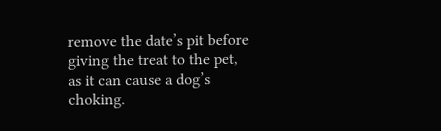remove the date’s pit before giving the treat to the pet, as it can cause a dog’s choking.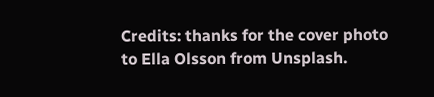Credits: thanks for the cover photo to Ella Olsson from Unsplash.